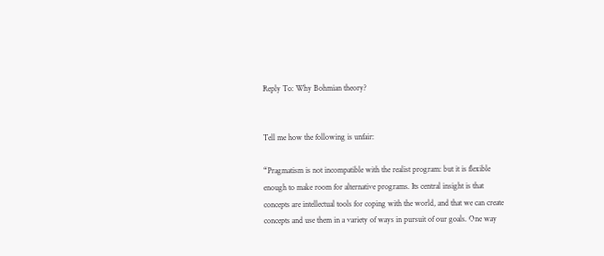Reply To: Why Bohmian theory?


Tell me how the following is unfair:

“Pragmatism is not incompatible with the realist program: but it is flexible enough to make room for alternative programs. Its central insight is that concepts are intellectual tools for coping with the world, and that we can create concepts and use them in a variety of ways in pursuit of our goals. One way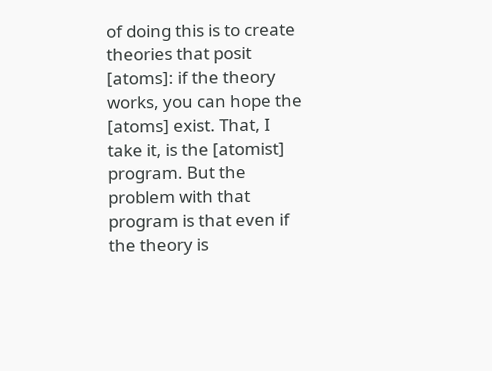of doing this is to create theories that posit [atoms]: if the theory works, you can hope the [atoms] exist. That, I take it, is the [atomist] program. But the problem with that program is that even if the theory is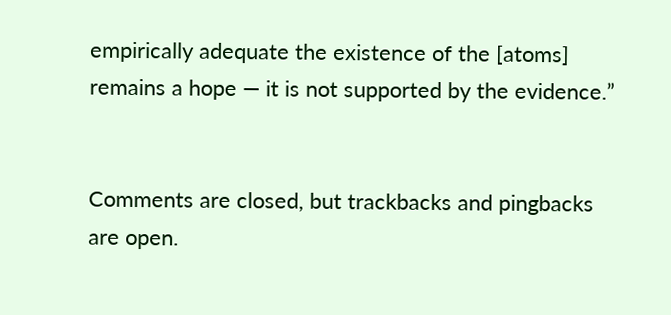empirically adequate the existence of the [atoms] remains a hope — it is not supported by the evidence.”


Comments are closed, but trackbacks and pingbacks are open.